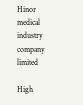Hinor medical industry company limited

High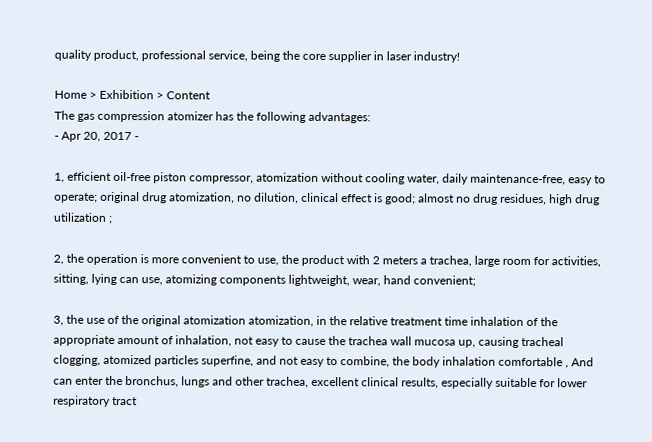quality product, professional service, being the core supplier in laser industry!

Home > Exhibition > Content
The gas compression atomizer has the following advantages:
- Apr 20, 2017 -

1, efficient oil-free piston compressor, atomization without cooling water, daily maintenance-free, easy to operate; original drug atomization, no dilution, clinical effect is good; almost no drug residues, high drug utilization ;

2, the operation is more convenient to use, the product with 2 meters a trachea, large room for activities, sitting, lying can use, atomizing components lightweight, wear, hand convenient;

3, the use of the original atomization atomization, in the relative treatment time inhalation of the appropriate amount of inhalation, not easy to cause the trachea wall mucosa up, causing tracheal clogging, atomized particles superfine, and not easy to combine, the body inhalation comfortable , And can enter the bronchus, lungs and other trachea, excellent clinical results, especially suitable for lower respiratory tract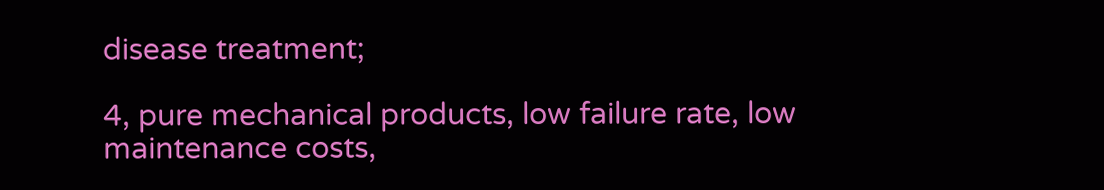disease treatment;

4, pure mechanical products, low failure rate, low maintenance costs,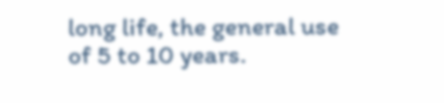long life, the general use of 5 to 10 years.